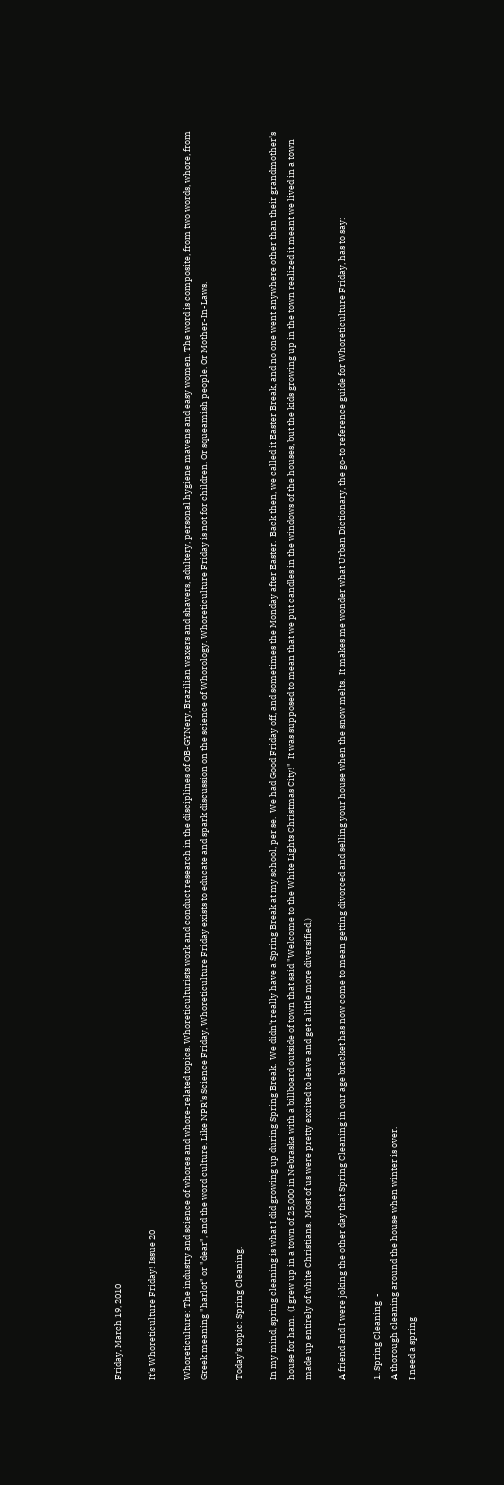Friday, March 19, 2010

It's Whoreticulture Friday! Issue 20

Whoreticulture: The industry and science of whores and whore-related topics. Whoreticulturists work and conduct research in the disciplines of OB-GYNery, Brazilian waxers and shavers, adultery, personal hygiene mavens and easy women. The word is composite, from two words, whore, from Greek meaning "harlot" or "dear", and the word culture. Like NPR's Science Friday, Whoreticulture Friday exists to educate and spark discussion on the science of Whorology. Whoreticulture Friday is not for children. Or squeamish people. Or Mother-In-Laws.

Today's topic: Spring Cleaning.

In my mind, spring cleaning is what I did growing up during Spring Break.  We didn't really have a Spring Break at my school, per se.  We had Good Friday off, and sometimes the Monday after Easter.  Back then, we called it Easter Break, and no one went anywhere other than their grandmother's house for ham.  (I grew up in a town of 25,000 in Nebraska with a billboard outside of town that said "Welcome to the White Lights Christmas City!"  It was supposed to mean that we put candles in the windows of the houses, but the kids growing up in the town realized it meant we lived in a town made up entirely of white Christians.  Most of us were pretty excited to leave and get a little more diversified.)

A friend and I were joking the other day that Spring Cleaning in our age bracket has now come to mean getting divorced and selling your house when the snow melts.  It makes me wonder what Urban Dictionary, the go-to reference guide for Whoreticulture Friday, has to say:

1. Spring Cleaning  -
A thorough cleaning around the house when winter is over.
I need a spring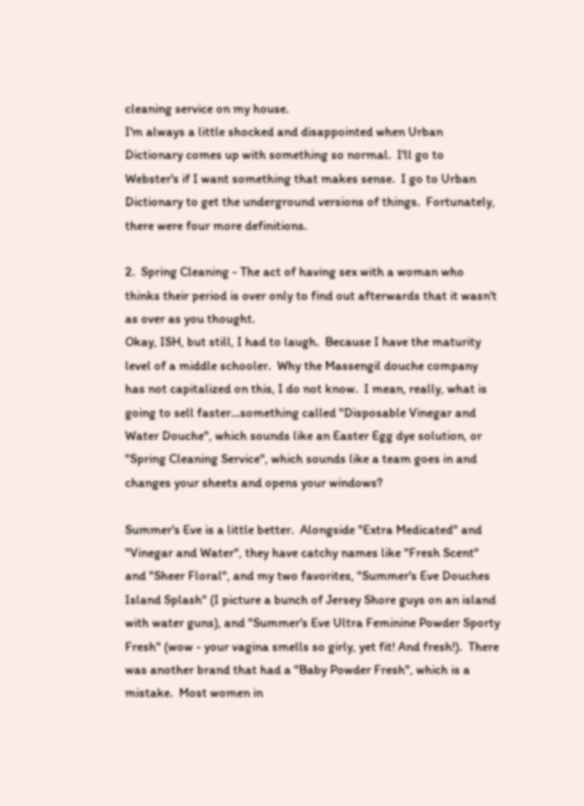cleaning service on my house.
I'm always a little shocked and disappointed when Urban Dictionary comes up with something so normal.  I'll go to Webster's if I want something that makes sense.  I go to Urban Dictionary to get the underground versions of things.  Fortunately, there were four more definitions.

2.  Spring Cleaning - The act of having sex with a woman who thinks their period is over only to find out afterwards that it wasn't as over as you thought.
Okay, ISH, but still, I had to laugh.  Because I have the maturity level of a middle schooler.  Why the Massengil douche company has not capitalized on this, I do not know.  I mean, really, what is going to sell faster...something called "Disposable Vinegar and Water Douche", which sounds like an Easter Egg dye solution, or "Spring Cleaning Service", which sounds like a team goes in and changes your sheets and opens your windows?

Summer's Eve is a little better.  Alongside "Extra Medicated" and "Vinegar and Water", they have catchy names like "Fresh Scent" and "Sheer Floral", and my two favorites, "Summer's Eve Douches Island Splash" (I picture a bunch of Jersey Shore guys on an island with water guns), and "Summer's Eve Ultra Feminine Powder Sporty Fresh" (wow - your vagina smells so girly, yet fit! And fresh!).  There was another brand that had a "Baby Powder Fresh", which is a mistake.  Most women in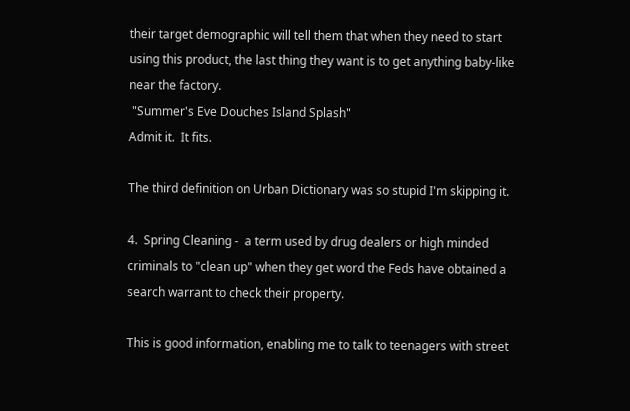their target demographic will tell them that when they need to start using this product, the last thing they want is to get anything baby-like near the factory.
 "Summer's Eve Douches Island Splash"
Admit it.  It fits.

The third definition on Urban Dictionary was so stupid I'm skipping it.

4.  Spring Cleaning -  a term used by drug dealers or high minded criminals to "clean up" when they get word the Feds have obtained a search warrant to check their property.

This is good information, enabling me to talk to teenagers with street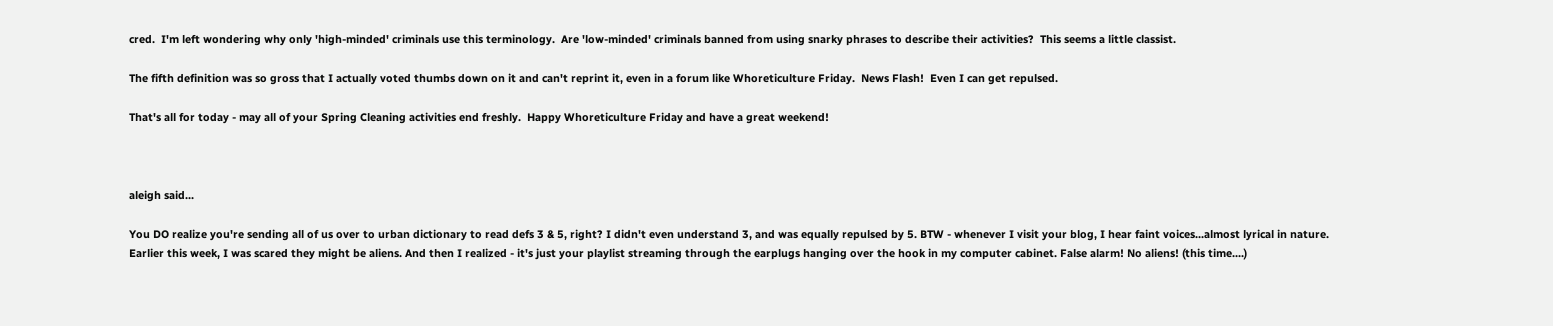cred.  I'm left wondering why only 'high-minded' criminals use this terminology.  Are 'low-minded' criminals banned from using snarky phrases to describe their activities?  This seems a little classist.

The fifth definition was so gross that I actually voted thumbs down on it and can't reprint it, even in a forum like Whoreticulture Friday.  News Flash!  Even I can get repulsed.

That's all for today - may all of your Spring Cleaning activities end freshly.  Happy Whoreticulture Friday and have a great weekend!



aleigh said...

You DO realize you're sending all of us over to urban dictionary to read defs 3 & 5, right? I didn't even understand 3, and was equally repulsed by 5. BTW - whenever I visit your blog, I hear faint voices...almost lyrical in nature. Earlier this week, I was scared they might be aliens. And then I realized - it's just your playlist streaming through the earplugs hanging over the hook in my computer cabinet. False alarm! No aliens! (this time....)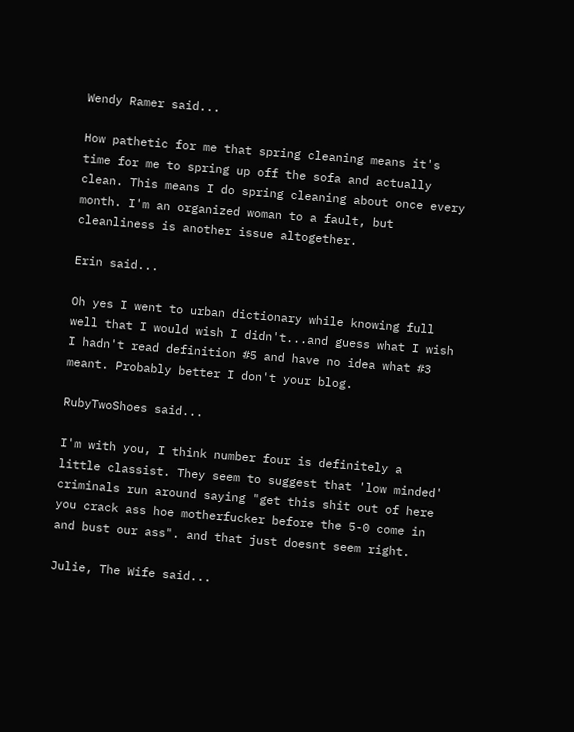Wendy Ramer said...

How pathetic for me that spring cleaning means it's time for me to spring up off the sofa and actually clean. This means I do spring cleaning about once every month. I'm an organized woman to a fault, but cleanliness is another issue altogether.

Erin said...

Oh yes I went to urban dictionary while knowing full well that I would wish I didn't...and guess what I wish I hadn't read definition #5 and have no idea what #3 meant. Probably better I don't your blog.

RubyTwoShoes said...

I'm with you, I think number four is definitely a little classist. They seem to suggest that 'low minded' criminals run around saying "get this shit out of here you crack ass hoe motherfucker before the 5-0 come in and bust our ass". and that just doesnt seem right.

Julie, The Wife said...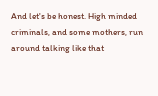And let's be honest. High minded criminals, and some mothers, run around talking like that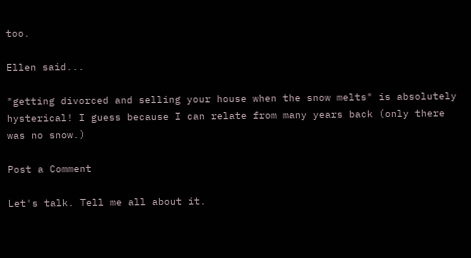too.

Ellen said...

"getting divorced and selling your house when the snow melts" is absolutely hysterical! I guess because I can relate from many years back (only there was no snow.)

Post a Comment

Let's talk. Tell me all about it.